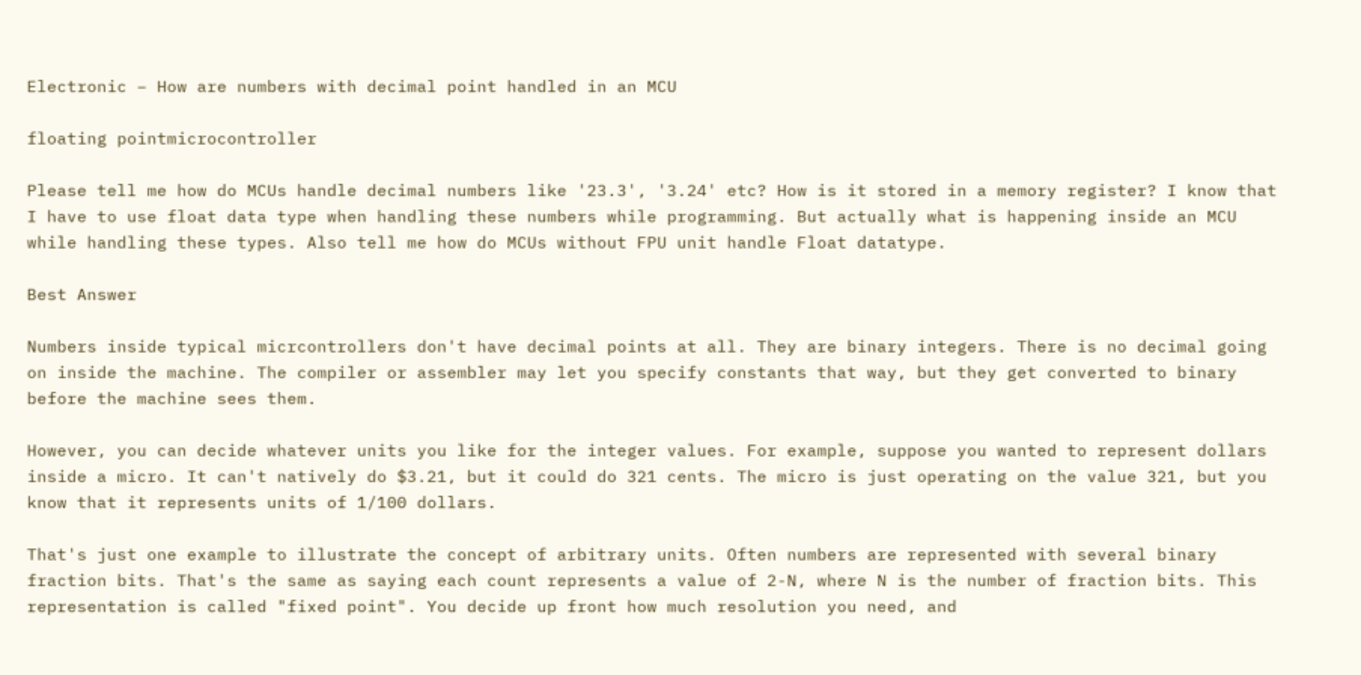Electronic – How are numbers with decimal point handled in an MCU

floating pointmicrocontroller

Please tell me how do MCUs handle decimal numbers like '23.3', '3.24' etc? How is it stored in a memory register? I know that I have to use float data type when handling these numbers while programming. But actually what is happening inside an MCU while handling these types. Also tell me how do MCUs without FPU unit handle Float datatype.

Best Answer

Numbers inside typical micrcontrollers don't have decimal points at all. They are binary integers. There is no decimal going on inside the machine. The compiler or assembler may let you specify constants that way, but they get converted to binary before the machine sees them.

However, you can decide whatever units you like for the integer values. For example, suppose you wanted to represent dollars inside a micro. It can't natively do $3.21, but it could do 321 cents. The micro is just operating on the value 321, but you know that it represents units of 1/100 dollars.

That's just one example to illustrate the concept of arbitrary units. Often numbers are represented with several binary fraction bits. That's the same as saying each count represents a value of 2-N, where N is the number of fraction bits. This representation is called "fixed point". You decide up front how much resolution you need, and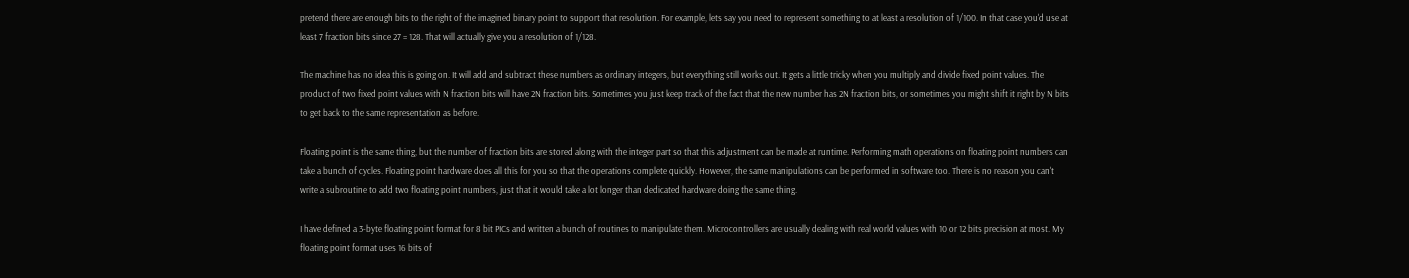pretend there are enough bits to the right of the imagined binary point to support that resolution. For example, lets say you need to represent something to at least a resolution of 1/100. In that case you'd use at least 7 fraction bits since 27 = 128. That will actually give you a resolution of 1/128.

The machine has no idea this is going on. It will add and subtract these numbers as ordinary integers, but everything still works out. It gets a little tricky when you multiply and divide fixed point values. The product of two fixed point values with N fraction bits will have 2N fraction bits. Sometimes you just keep track of the fact that the new number has 2N fraction bits, or sometimes you might shift it right by N bits to get back to the same representation as before.

Floating point is the same thing, but the number of fraction bits are stored along with the integer part so that this adjustment can be made at runtime. Performing math operations on floating point numbers can take a bunch of cycles. Floating point hardware does all this for you so that the operations complete quickly. However, the same manipulations can be performed in software too. There is no reason you can't write a subroutine to add two floating point numbers, just that it would take a lot longer than dedicated hardware doing the same thing.

I have defined a 3-byte floating point format for 8 bit PICs and written a bunch of routines to manipulate them. Microcontrollers are usually dealing with real world values with 10 or 12 bits precision at most. My floating point format uses 16 bits of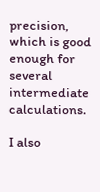precision, which is good enough for several intermediate calculations.

I also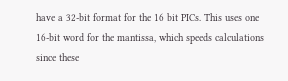have a 32-bit format for the 16 bit PICs. This uses one 16-bit word for the mantissa, which speeds calculations since these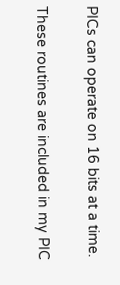PICs can operate on 16 bits at a time.

These routines are included in my PIC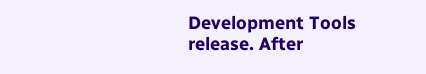Development Tools release. After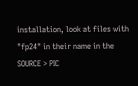installation, look at files with "fp24" in their name in the SOURCE > PIC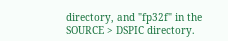directory, and "fp32f" in the SOURCE > DSPIC directory.